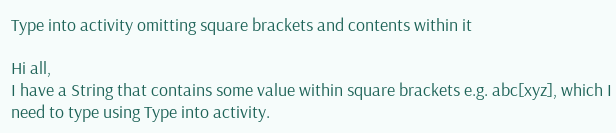Type into activity omitting square brackets and contents within it

Hi all,
I have a String that contains some value within square brackets e.g. abc[xyz], which I need to type using Type into activity.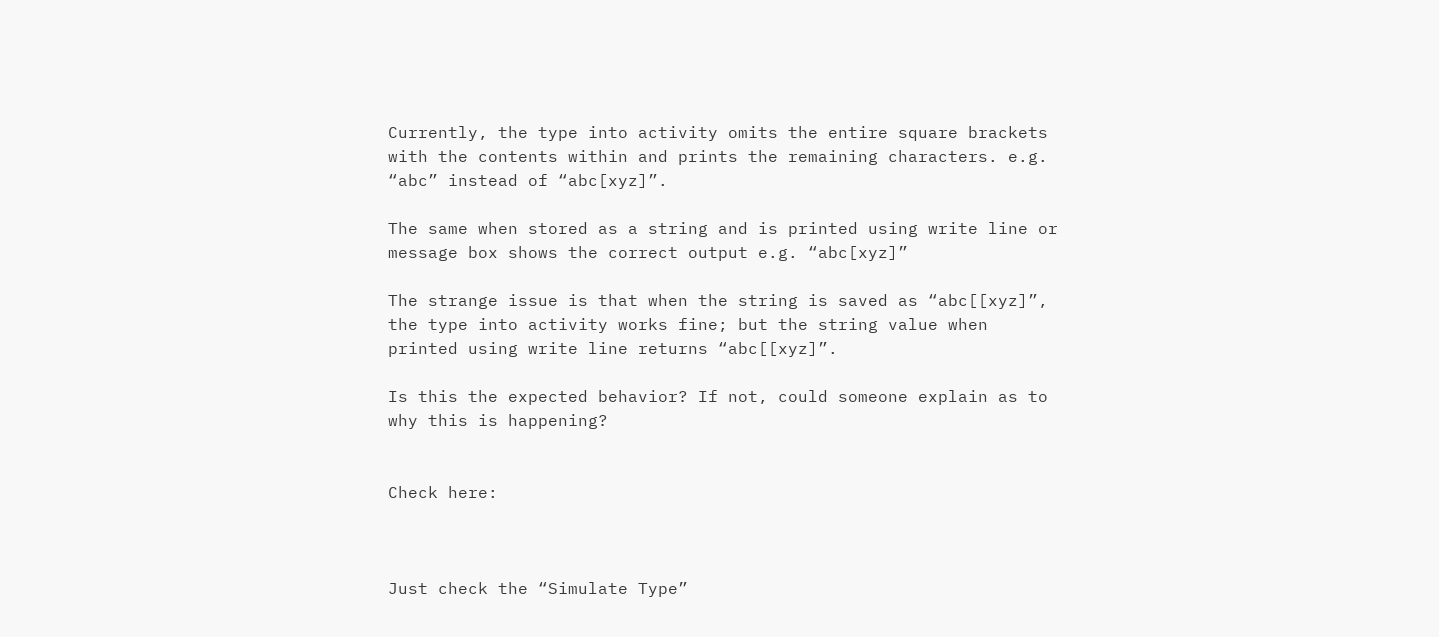Currently, the type into activity omits the entire square brackets with the contents within and prints the remaining characters. e.g. “abc” instead of “abc[xyz]”.

The same when stored as a string and is printed using write line or message box shows the correct output e.g. “abc[xyz]”

The strange issue is that when the string is saved as “abc[[xyz]”, the type into activity works fine; but the string value when printed using write line returns “abc[[xyz]”.

Is this the expected behavior? If not, could someone explain as to why this is happening?


Check here:



Just check the “Simulate Type”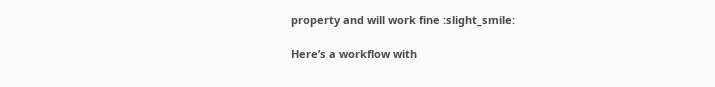property and will work fine :slight_smile:

Here’s a workflow with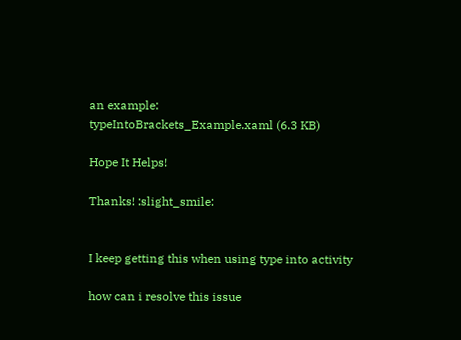an example:
typeIntoBrackets_Example.xaml (6.3 KB)

Hope It Helps!

Thanks! :slight_smile:


I keep getting this when using type into activity

how can i resolve this issue